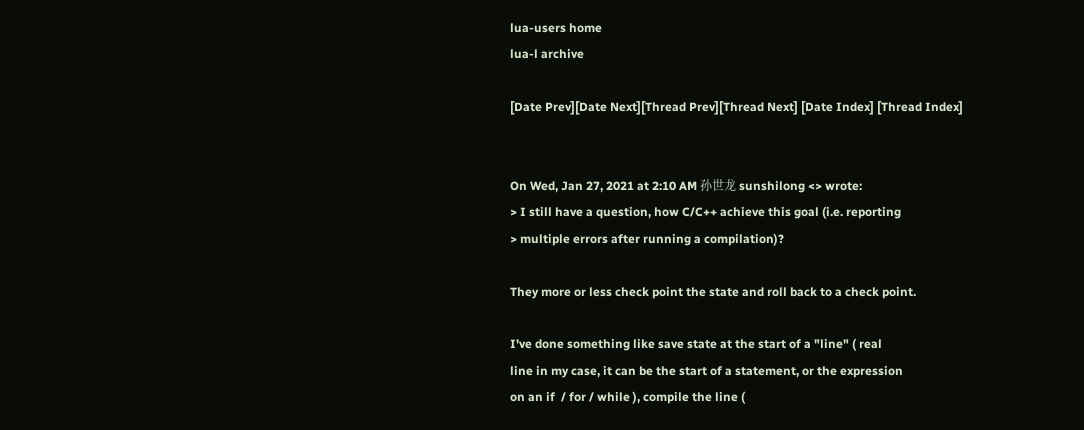lua-users home
lua-l archive

[Date Prev][Date Next][Thread Prev][Thread Next] [Date Index] [Thread Index]


On Wed, Jan 27, 2021 at 2:10 AM 孙世龙 sunshilong <> wrote:
> I still have a question, how C/C++ achieve this goal (i.e. reporting
> multiple errors after running a compilation)?

They more or less check point the state and roll back to a check point.

I've done something like save state at the start of a "line" ( real
line in my case, it can be the start of a statement, or the expression
on an if  / for / while ), compile the line (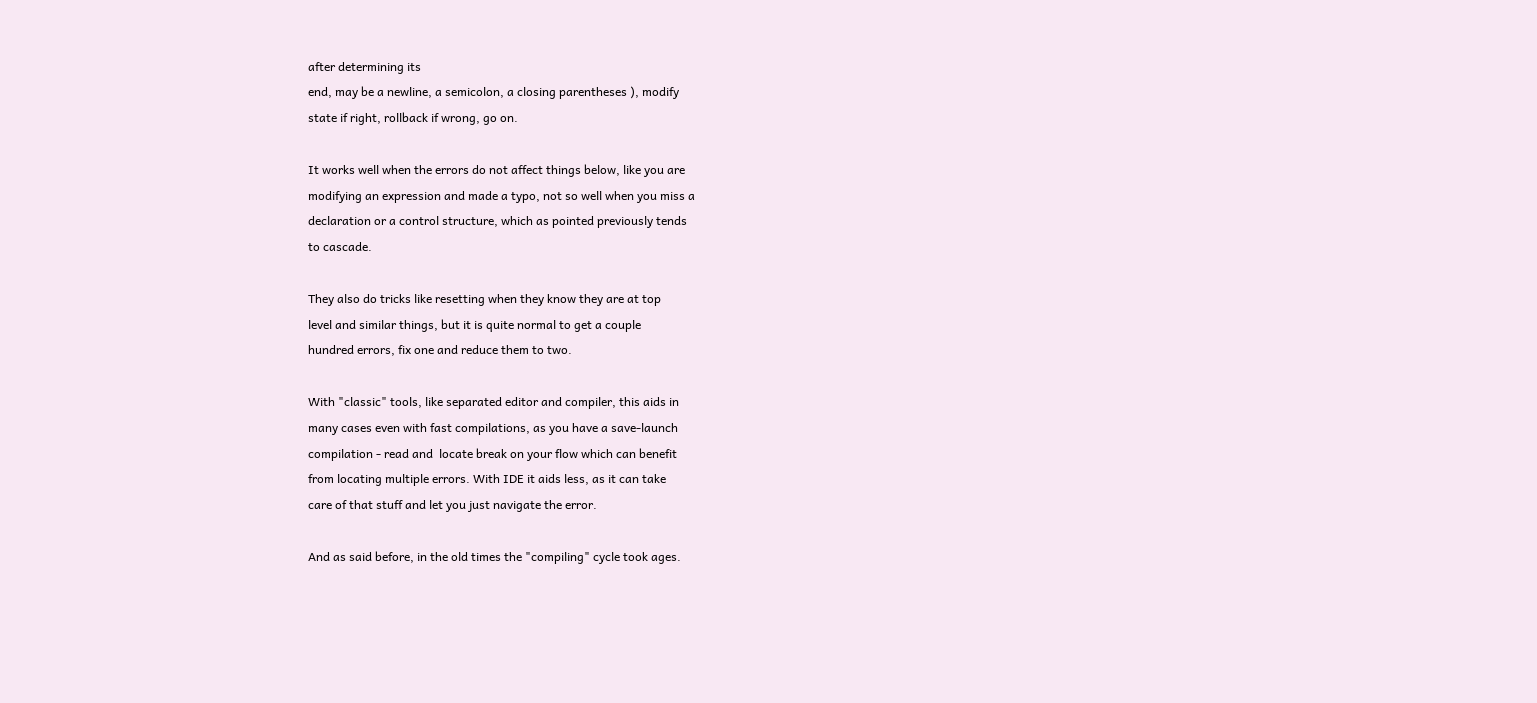after determining its
end, may be a newline, a semicolon, a closing parentheses ), modify
state if right, rollback if wrong, go on.

It works well when the errors do not affect things below, like you are
modifying an expression and made a typo, not so well when you miss a
declaration or a control structure, which as pointed previously tends
to cascade.

They also do tricks like resetting when they know they are at top
level and similar things, but it is quite normal to get a couple
hundred errors, fix one and reduce them to two.

With "classic" tools, like separated editor and compiler, this aids in
many cases even with fast compilations, as you have a save-launch
compilation - read and  locate break on your flow which can benefit
from locating multiple errors. With IDE it aids less, as it can take
care of that stuff and let you just navigate the error.

And as said before, in the old times the "compiling" cycle took ages.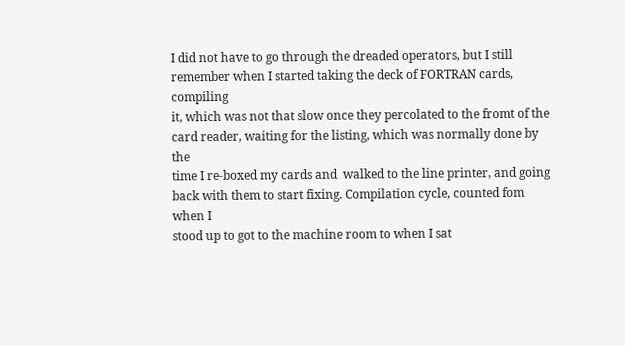I did not have to go through the dreaded operators, but I still
remember when I started taking the deck of FORTRAN cards, compiling
it, which was not that slow once they percolated to the fromt of the
card reader, waiting for the listing, which was normally done by the
time I re-boxed my cards and  walked to the line printer, and going
back with them to start fixing. Compilation cycle, counted fom when I
stood up to got to the machine room to when I sat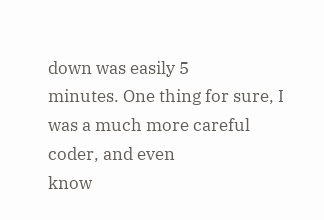down was easily 5
minutes. One thing for sure, I was a much more careful coder, and even
know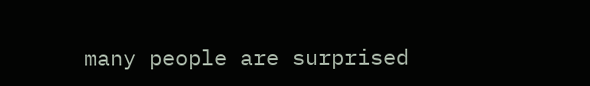many people are surprised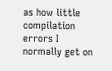as how little compilation errors I
normally get on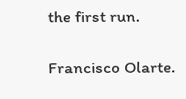the first run.

Francisco Olarte.